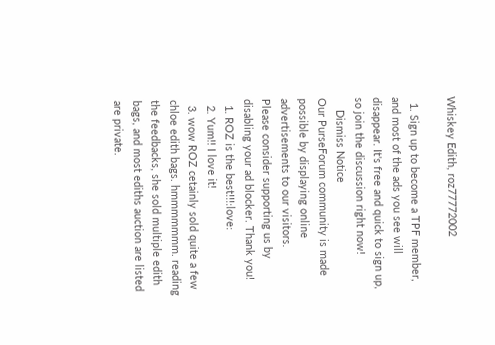Whiskey Edith, roz77772002

  1. Sign up to become a TPF member, and most of the ads you see will disappear. It's free and quick to sign up, so join the discussion right now!
    Dismiss Notice
Our PurseForum community is made possible by displaying online advertisements to our visitors.
Please consider supporting us by disabling your ad blocker. Thank you!
  1. ROZ is the best!!!:love:
  2. Yum!! I love it!
  3. wow ROZ cetainly sold quite a few chloe edith bags. hmmmmmmm. reading the feedbacks, she sold multiple edith bags, and most ediths auction are listed are private.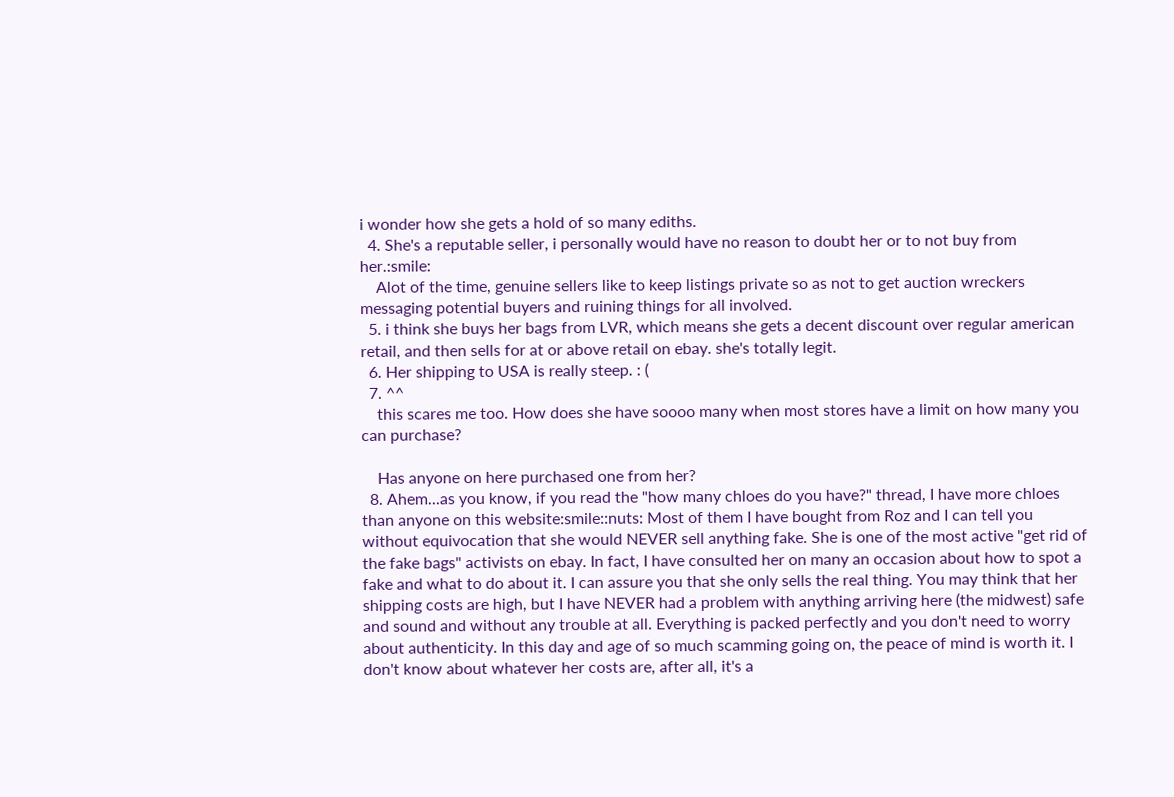i wonder how she gets a hold of so many ediths.
  4. She's a reputable seller, i personally would have no reason to doubt her or to not buy from her.:smile:
    Alot of the time, genuine sellers like to keep listings private so as not to get auction wreckers messaging potential buyers and ruining things for all involved.
  5. i think she buys her bags from LVR, which means she gets a decent discount over regular american retail, and then sells for at or above retail on ebay. she's totally legit.
  6. Her shipping to USA is really steep. : (
  7. ^^
    this scares me too. How does she have soooo many when most stores have a limit on how many you can purchase?

    Has anyone on here purchased one from her?
  8. Ahem...as you know, if you read the "how many chloes do you have?" thread, I have more chloes than anyone on this website:smile::nuts: Most of them I have bought from Roz and I can tell you without equivocation that she would NEVER sell anything fake. She is one of the most active "get rid of the fake bags" activists on ebay. In fact, I have consulted her on many an occasion about how to spot a fake and what to do about it. I can assure you that she only sells the real thing. You may think that her shipping costs are high, but I have NEVER had a problem with anything arriving here (the midwest) safe and sound and without any trouble at all. Everything is packed perfectly and you don't need to worry about authenticity. In this day and age of so much scamming going on, the peace of mind is worth it. I don't know about whatever her costs are, after all, it's a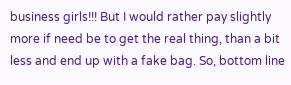business girls!!! But I would rather pay slightly more if need be to get the real thing, than a bit less and end up with a fake bag. So, bottom line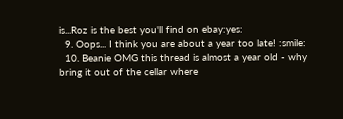is...Roz is the best you'll find on ebay:yes:
  9. Oops... I think you are about a year too late! :smile:
  10. Beanie OMG this thread is almost a year old - why bring it out of the cellar where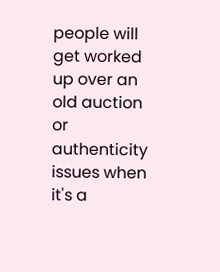people will get worked up over an old auction or authenticity issues when it's a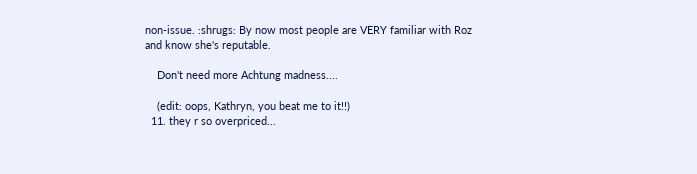non-issue. :shrugs: By now most people are VERY familiar with Roz and know she's reputable.

    Don't need more Achtung madness....

    (edit: oops, Kathryn, you beat me to it!!)
  11. they r so overpriced...